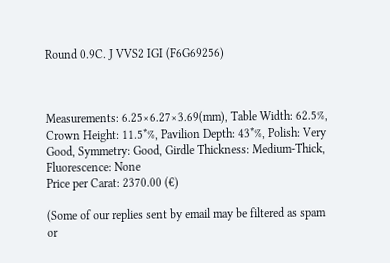Round 0.9C. J VVS2 IGI (F6G69256)



Measurements: 6.25×6.27×3.69(mm), Table Width: 62.5%, Crown Height: 11.5*%, Pavilion Depth: 43*%, Polish: Very Good, Symmetry: Good, Girdle Thickness: Medium-Thick, Fluorescence: None
Price per Carat: 2370.00 (€)

(Some of our replies sent by email may be filtered as spam or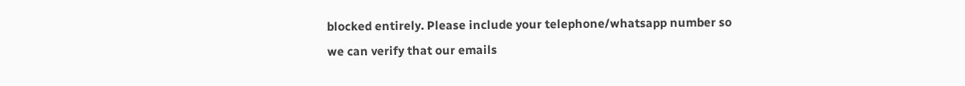blocked entirely. Please include your telephone/whatsapp number so we can verify that our emails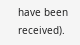have been received).